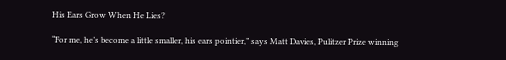His Ears Grow When He Lies?

“For me, he’s become a little smaller, his ears pointier,” says Matt Davies, Pulitzer Prize winning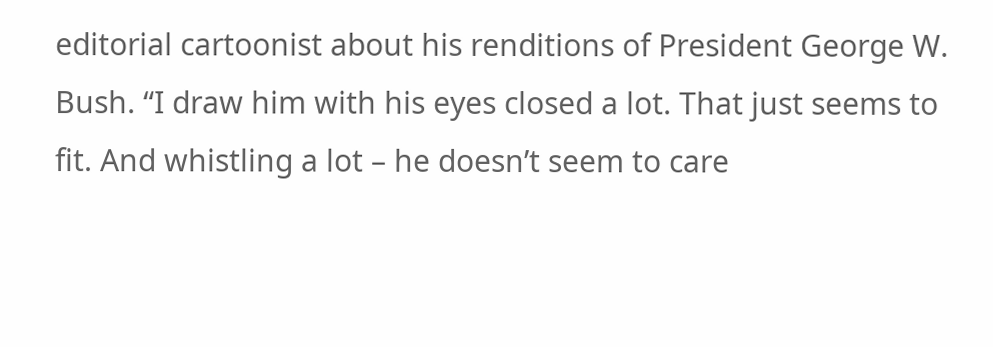editorial cartoonist about his renditions of President George W. Bush. “I draw him with his eyes closed a lot. That just seems to fit. And whistling a lot – he doesn’t seem to care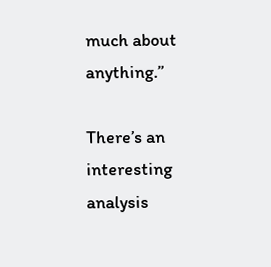much about anything.”

There’s an interesting analysis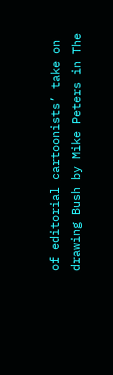of editorial cartoonists’ take on drawing Bush by Mike Peters in The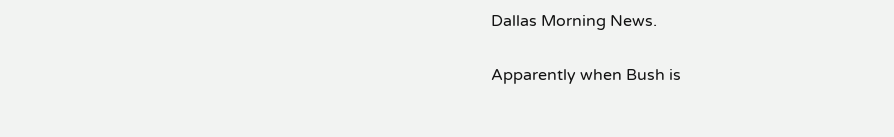Dallas Morning News.

Apparently when Bush is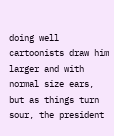doing well cartoonists draw him larger and with normal size ears, but as things turn sour, the president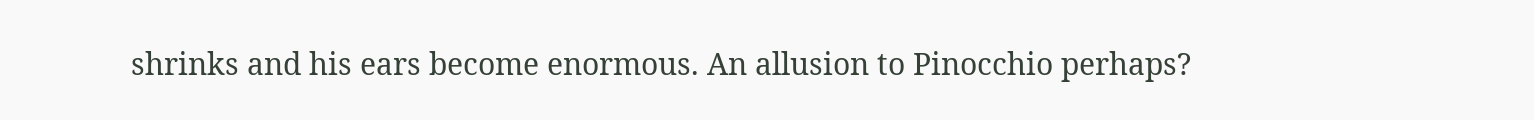shrinks and his ears become enormous. An allusion to Pinocchio perhaps?